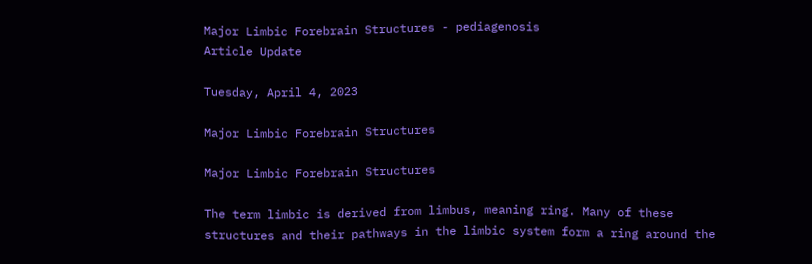Major Limbic Forebrain Structures - pediagenosis
Article Update

Tuesday, April 4, 2023

Major Limbic Forebrain Structures

Major Limbic Forebrain Structures

The term limbic is derived from limbus, meaning ring. Many of these structures and their pathways in the limbic system form a ring around the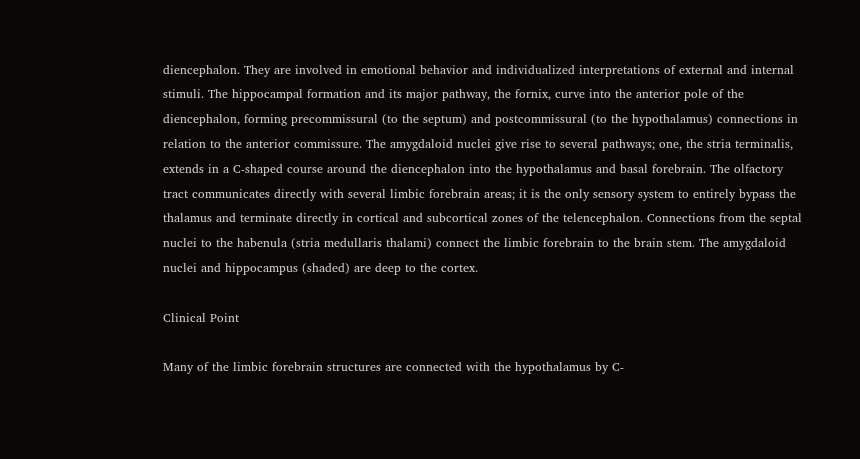diencephalon. They are involved in emotional behavior and individualized interpretations of external and internal stimuli. The hippocampal formation and its major pathway, the fornix, curve into the anterior pole of the diencephalon, forming precommissural (to the septum) and postcommissural (to the hypothalamus) connections in relation to the anterior commissure. The amygdaloid nuclei give rise to several pathways; one, the stria terminalis, extends in a C-shaped course around the diencephalon into the hypothalamus and basal forebrain. The olfactory tract communicates directly with several limbic forebrain areas; it is the only sensory system to entirely bypass the thalamus and terminate directly in cortical and subcortical zones of the telencephalon. Connections from the septal nuclei to the habenula (stria medullaris thalami) connect the limbic forebrain to the brain stem. The amygdaloid nuclei and hippocampus (shaded) are deep to the cortex.

Clinical Point

Many of the limbic forebrain structures are connected with the hypothalamus by C-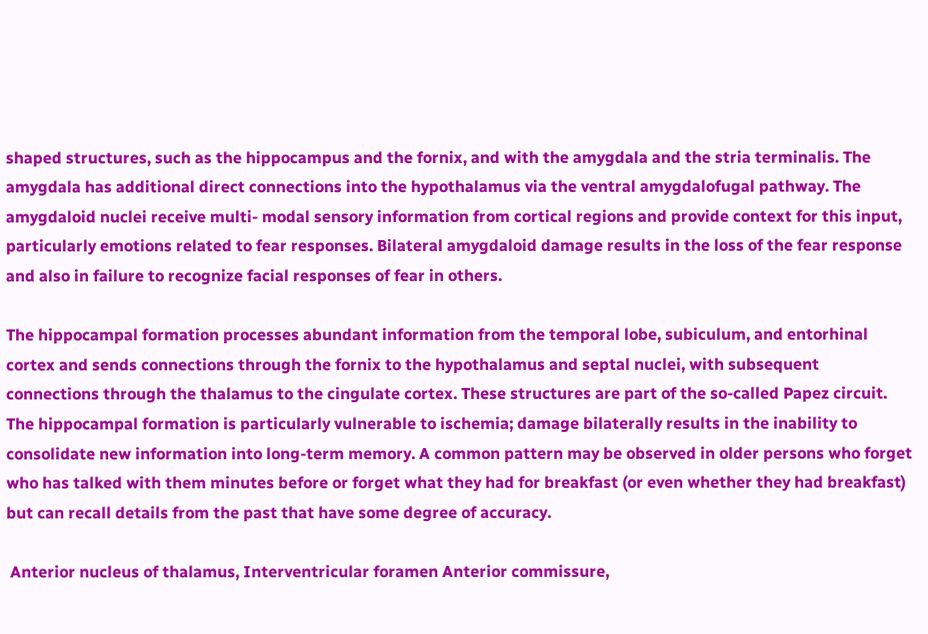shaped structures, such as the hippocampus and the fornix, and with the amygdala and the stria terminalis. The amygdala has additional direct connections into the hypothalamus via the ventral amygdalofugal pathway. The amygdaloid nuclei receive multi- modal sensory information from cortical regions and provide context for this input, particularly emotions related to fear responses. Bilateral amygdaloid damage results in the loss of the fear response and also in failure to recognize facial responses of fear in others.

The hippocampal formation processes abundant information from the temporal lobe, subiculum, and entorhinal cortex and sends connections through the fornix to the hypothalamus and septal nuclei, with subsequent connections through the thalamus to the cingulate cortex. These structures are part of the so-called Papez circuit. The hippocampal formation is particularly vulnerable to ischemia; damage bilaterally results in the inability to consolidate new information into long-term memory. A common pattern may be observed in older persons who forget who has talked with them minutes before or forget what they had for breakfast (or even whether they had breakfast) but can recall details from the past that have some degree of accuracy.

 Anterior nucleus of thalamus, Interventricular foramen Anterior commissure,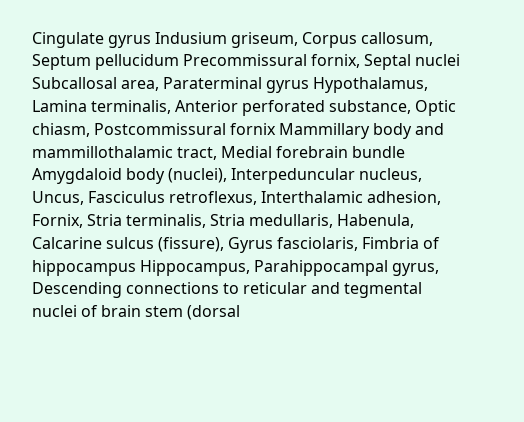Cingulate gyrus Indusium griseum, Corpus callosum, Septum pellucidum Precommissural fornix, Septal nuclei Subcallosal area, Paraterminal gyrus Hypothalamus, Lamina terminalis, Anterior perforated substance, Optic chiasm, Postcommissural fornix Mammillary body and mammillothalamic tract, Medial forebrain bundle Amygdaloid body (nuclei), Interpeduncular nucleus, Uncus, Fasciculus retroflexus, Interthalamic adhesion, Fornix, Stria terminalis, Stria medullaris, Habenula, Calcarine sulcus (fissure), Gyrus fasciolaris, Fimbria of hippocampus Hippocampus, Parahippocampal gyrus, Descending connections to reticular and tegmental nuclei of brain stem (dorsal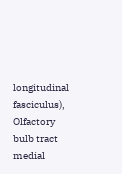longitudinal fasciculus), Olfactory bulb tract medial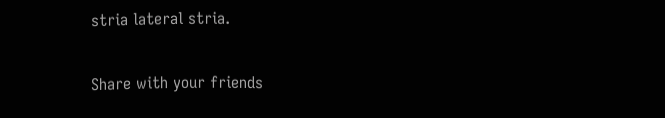stria lateral stria.

Share with your friends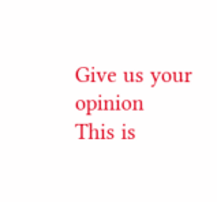Give us your opinion
This is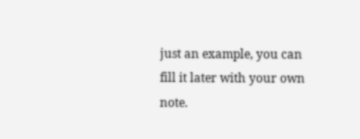just an example, you can fill it later with your own note.